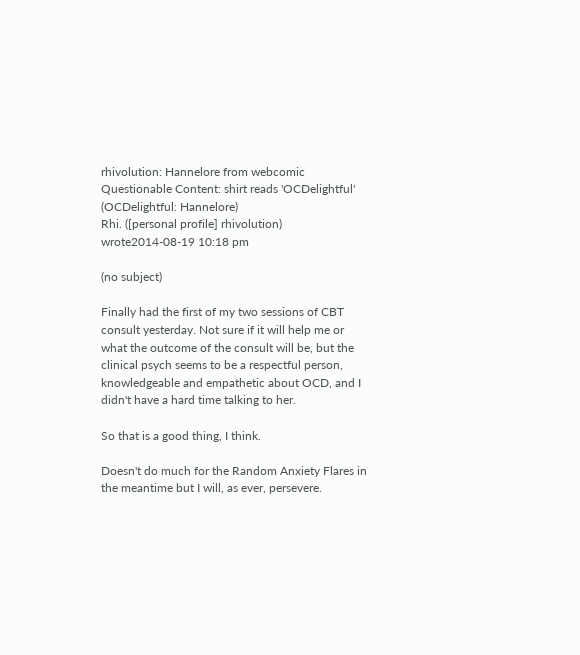rhivolution: Hannelore from webcomic Questionable Content: shirt reads 'OCDelightful' (OCDelightful: Hannelore)
Rhi. ([personal profile] rhivolution) wrote2014-08-19 10:18 pm

(no subject)

Finally had the first of my two sessions of CBT consult yesterday. Not sure if it will help me or what the outcome of the consult will be, but the clinical psych seems to be a respectful person, knowledgeable and empathetic about OCD, and I didn't have a hard time talking to her.

So that is a good thing, I think.

Doesn't do much for the Random Anxiety Flares in the meantime but I will, as ever, persevere.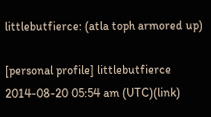littlebutfierce: (atla toph armored up)

[personal profile] littlebutfierce 2014-08-20 05:54 am (UTC)(link)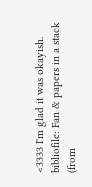<3333 I'm glad it was okayish.
bibliofile: Fan & papers in a stack (from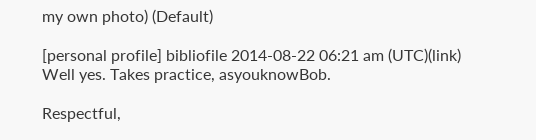my own photo) (Default)

[personal profile] bibliofile 2014-08-22 06:21 am (UTC)(link)
Well yes. Takes practice, asyouknowBob.

Respectful,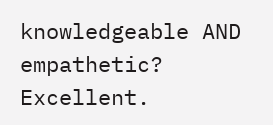knowledgeable AND empathetic? Excellent.